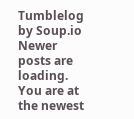Tumblelog by Soup.io
Newer posts are loading.
You are at the newest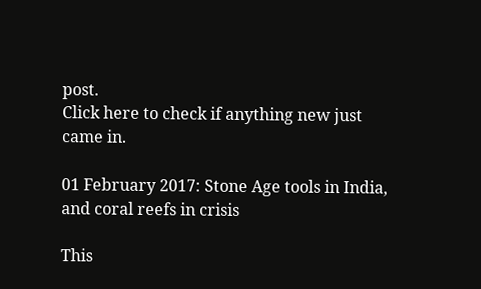post.
Click here to check if anything new just came in.

01 February 2017: Stone Age tools in India, and coral reefs in crisis

This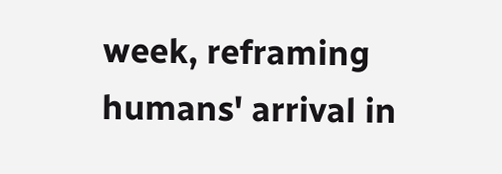week, reframing humans' arrival in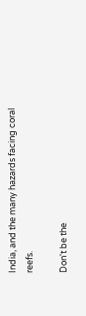India, and the many hazards facing coral reefs.

Don't be the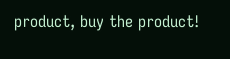product, buy the product!